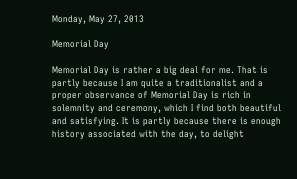Monday, May 27, 2013

Memorial Day

Memorial Day is rather a big deal for me. That is partly because I am quite a traditionalist and a proper observance of Memorial Day is rich in solemnity and ceremony, which I find both beautiful and satisfying. It is partly because there is enough history associated with the day, to delight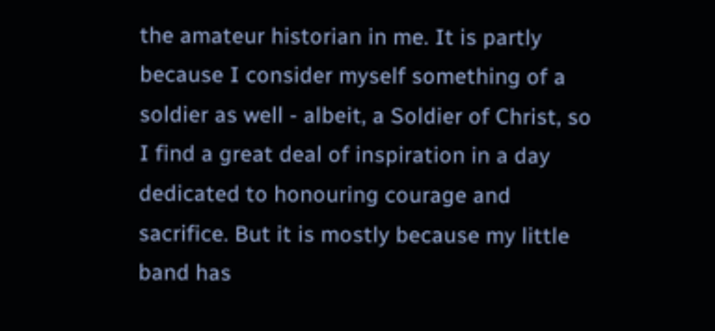the amateur historian in me. It is partly because I consider myself something of a soldier as well - albeit, a Soldier of Christ, so I find a great deal of inspiration in a day dedicated to honouring courage and sacrifice. But it is mostly because my little band has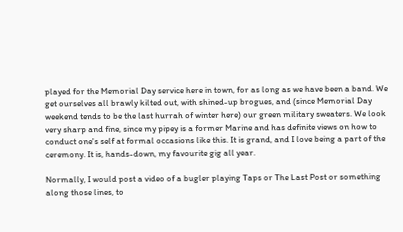played for the Memorial Day service here in town, for as long as we have been a band. We get ourselves all brawly kilted out, with shined-up brogues, and (since Memorial Day weekend tends to be the last hurrah of winter here) our green military sweaters. We look very sharp and fine, since my pipey is a former Marine and has definite views on how to conduct one's self at formal occasions like this. It is grand, and I love being a part of the ceremony. It is, hands-down, my favourite gig all year.

Normally, I would post a video of a bugler playing Taps or The Last Post or something along those lines, to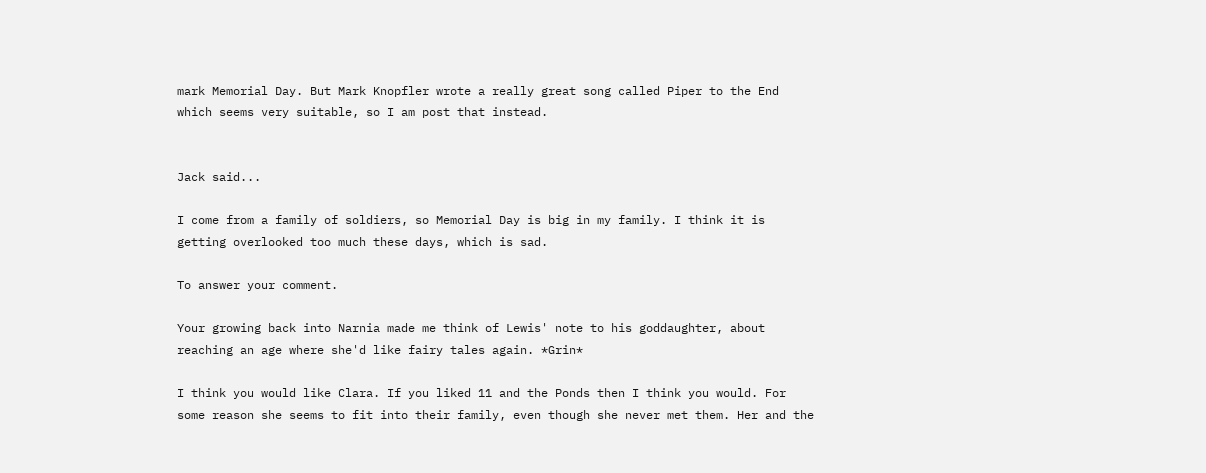mark Memorial Day. But Mark Knopfler wrote a really great song called Piper to the End which seems very suitable, so I am post that instead.


Jack said...

I come from a family of soldiers, so Memorial Day is big in my family. I think it is getting overlooked too much these days, which is sad.

To answer your comment.

Your growing back into Narnia made me think of Lewis' note to his goddaughter, about reaching an age where she'd like fairy tales again. *Grin*

I think you would like Clara. If you liked 11 and the Ponds then I think you would. For some reason she seems to fit into their family, even though she never met them. Her and the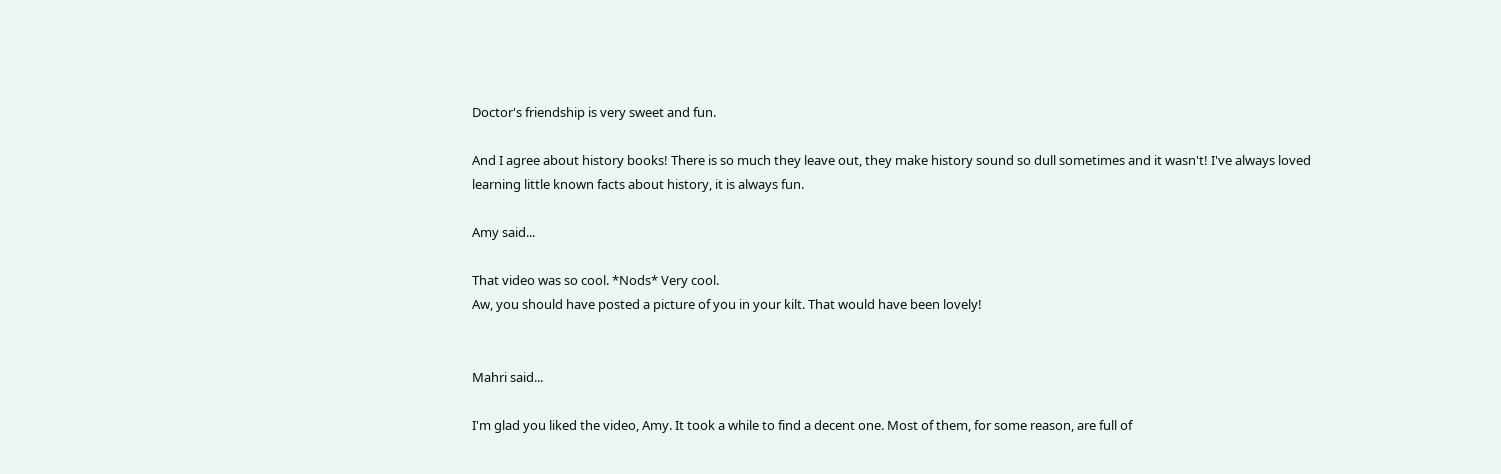Doctor's friendship is very sweet and fun.

And I agree about history books! There is so much they leave out, they make history sound so dull sometimes and it wasn't! I've always loved learning little known facts about history, it is always fun.

Amy said...

That video was so cool. *Nods* Very cool.
Aw, you should have posted a picture of you in your kilt. That would have been lovely!


Mahri said...

I'm glad you liked the video, Amy. It took a while to find a decent one. Most of them, for some reason, are full of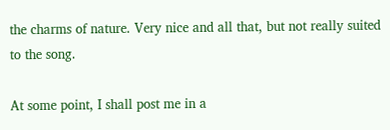the charms of nature. Very nice and all that, but not really suited to the song.

At some point, I shall post me in a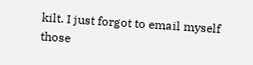kilt. I just forgot to email myself those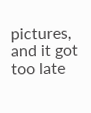pictures, and it got too late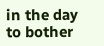in the day to bother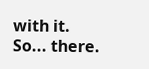with it. So... there.